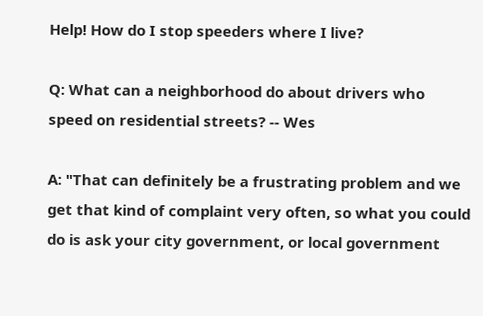Help! How do I stop speeders where I live?

Q: What can a neighborhood do about drivers who speed on residential streets? -- Wes

A: "That can definitely be a frustrating problem and we get that kind of complaint very often, so what you could do is ask your city government, or local government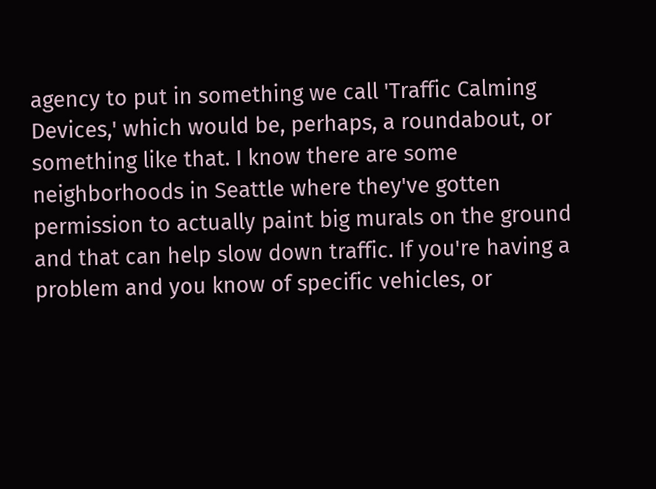agency to put in something we call 'Traffic Calming Devices,' which would be, perhaps, a roundabout, or something like that. I know there are some neighborhoods in Seattle where they've gotten permission to actually paint big murals on the ground and that can help slow down traffic. If you're having a problem and you know of specific vehicles, or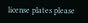license plates please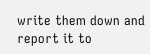write them down and report it to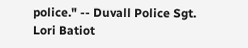police." -- Duvall Police Sgt. Lori Batiot